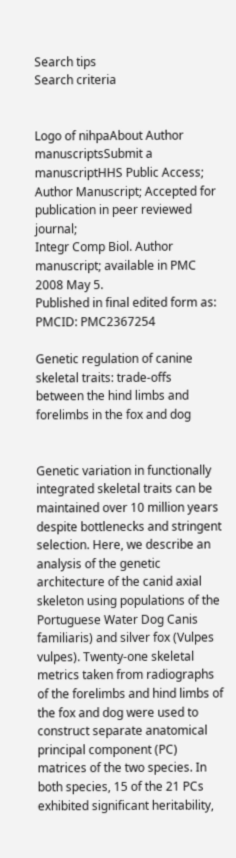Search tips
Search criteria


Logo of nihpaAbout Author manuscriptsSubmit a manuscriptHHS Public Access; Author Manuscript; Accepted for publication in peer reviewed journal;
Integr Comp Biol. Author manuscript; available in PMC 2008 May 5.
Published in final edited form as:
PMCID: PMC2367254

Genetic regulation of canine skeletal traits: trade-offs between the hind limbs and forelimbs in the fox and dog


Genetic variation in functionally integrated skeletal traits can be maintained over 10 million years despite bottlenecks and stringent selection. Here, we describe an analysis of the genetic architecture of the canid axial skeleton using populations of the Portuguese Water Dog Canis familiaris) and silver fox (Vulpes vulpes). Twenty-one skeletal metrics taken from radiographs of the forelimbs and hind limbs of the fox and dog were used to construct separate anatomical principal component (PC) matrices of the two species. In both species, 15 of the 21 PCs exhibited significant heritability,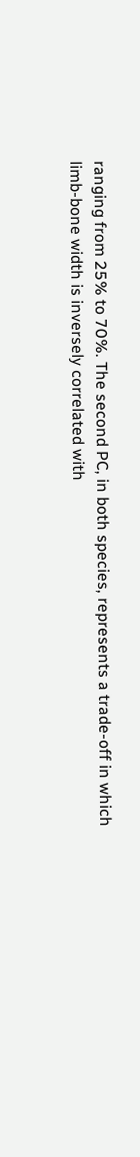ranging from 25% to 70%. The second PC, in both species, represents a trade-off in which limb-bone width is inversely correlated with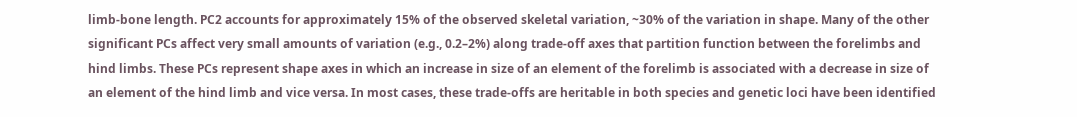limb-bone length. PC2 accounts for approximately 15% of the observed skeletal variation, ~30% of the variation in shape. Many of the other significant PCs affect very small amounts of variation (e.g., 0.2–2%) along trade-off axes that partition function between the forelimbs and hind limbs. These PCs represent shape axes in which an increase in size of an element of the forelimb is associated with a decrease in size of an element of the hind limb and vice versa. In most cases, these trade-offs are heritable in both species and genetic loci have been identified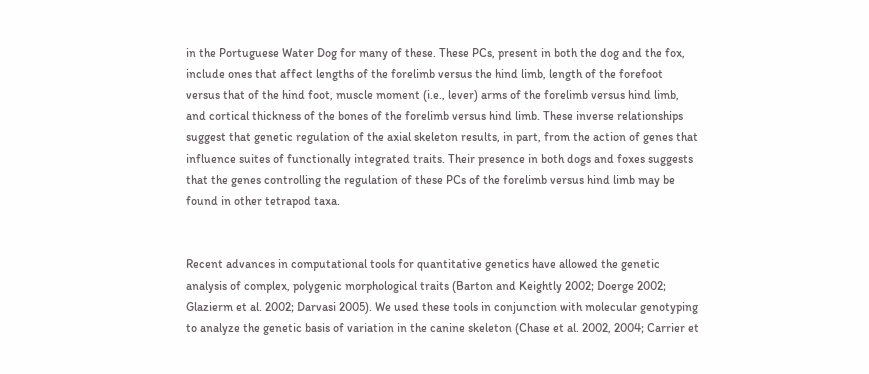in the Portuguese Water Dog for many of these. These PCs, present in both the dog and the fox, include ones that affect lengths of the forelimb versus the hind limb, length of the forefoot versus that of the hind foot, muscle moment (i.e., lever) arms of the forelimb versus hind limb, and cortical thickness of the bones of the forelimb versus hind limb. These inverse relationships suggest that genetic regulation of the axial skeleton results, in part, from the action of genes that influence suites of functionally integrated traits. Their presence in both dogs and foxes suggests that the genes controlling the regulation of these PCs of the forelimb versus hind limb may be found in other tetrapod taxa.


Recent advances in computational tools for quantitative genetics have allowed the genetic analysis of complex, polygenic morphological traits (Barton and Keightly 2002; Doerge 2002; Glazierm et al. 2002; Darvasi 2005). We used these tools in conjunction with molecular genotyping to analyze the genetic basis of variation in the canine skeleton (Chase et al. 2002, 2004; Carrier et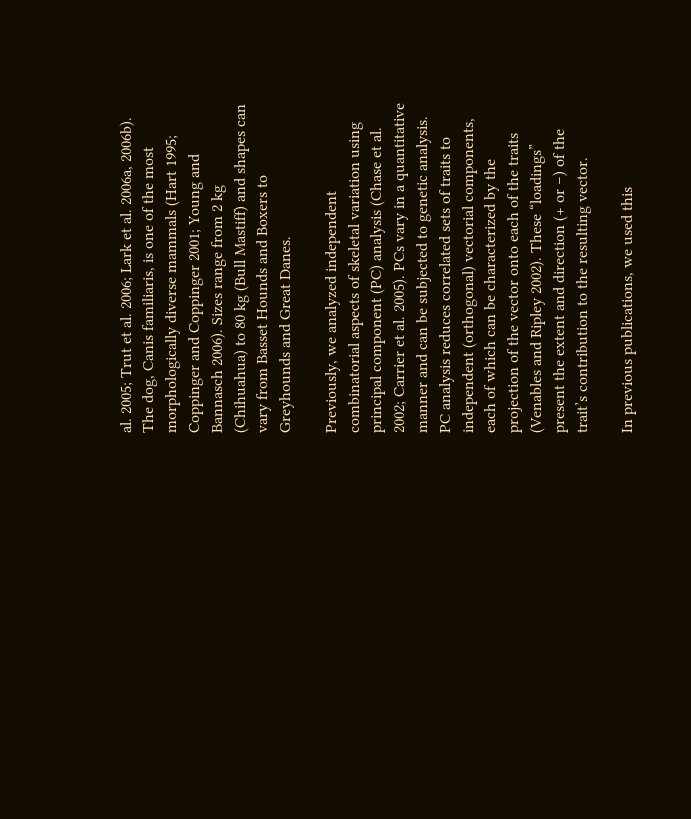al. 2005; Trut et al. 2006; Lark et al. 2006a, 2006b). The dog, Canis familiaris, is one of the most morphologically diverse mammals (Hart 1995; Coppinger and Coppinger 2001; Young and Bannasch 2006). Sizes range from 2 kg (Chihuahua) to 80 kg (Bull Mastiff) and shapes can vary from Basset Hounds and Boxers to Greyhounds and Great Danes.

Previously, we analyzed independent combinatorial aspects of skeletal variation using principal component (PC) analysis (Chase et al. 2002; Carrier et al. 2005). PCs vary in a quantitative manner and can be subjected to genetic analysis. PC analysis reduces correlated sets of traits to independent (orthogonal) vectorial components, each of which can be characterized by the projection of the vector onto each of the traits (Venables and Ripley 2002). These “loadings” present the extent and direction (+ or −) of the trait’s contribution to the resulting vector.

In previous publications, we used this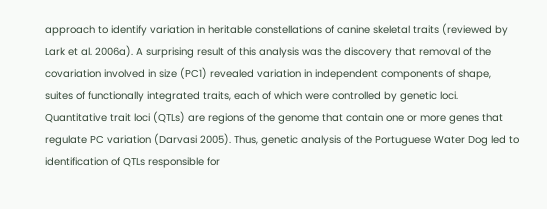approach to identify variation in heritable constellations of canine skeletal traits (reviewed by Lark et al. 2006a). A surprising result of this analysis was the discovery that removal of the covariation involved in size (PC1) revealed variation in independent components of shape, suites of functionally integrated traits, each of which were controlled by genetic loci. Quantitative trait loci (QTLs) are regions of the genome that contain one or more genes that regulate PC variation (Darvasi 2005). Thus, genetic analysis of the Portuguese Water Dog led to identification of QTLs responsible for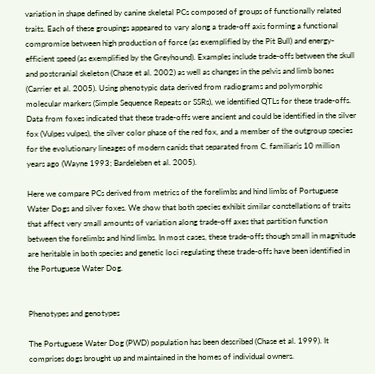variation in shape defined by canine skeletal PCs composed of groups of functionally related traits. Each of these groupings appeared to vary along a trade-off axis forming a functional compromise between high production of force (as exemplified by the Pit Bull) and energy-efficient speed (as exemplified by the Greyhound). Examples include trade-offs between the skull and postcranial skeleton (Chase et al. 2002) as well as changes in the pelvis and limb bones (Carrier et al. 2005). Using phenotypic data derived from radiograms and polymorphic molecular markers (Simple Sequence Repeats or SSRs), we identified QTLs for these trade-offs. Data from foxes indicated that these trade-offs were ancient and could be identified in the silver fox (Vulpes vulpes), the silver color phase of the red fox, and a member of the outgroup species for the evolutionary lineages of modern canids that separated from C. familiaris 10 million years ago (Wayne 1993; Bardeleben et al. 2005).

Here we compare PCs derived from metrics of the forelimbs and hind limbs of Portuguese Water Dogs and silver foxes. We show that both species exhibit similar constellations of traits that affect very small amounts of variation along trade-off axes that partition function between the forelimbs and hind limbs. In most cases, these trade-offs though small in magnitude are heritable in both species and genetic loci regulating these trade-offs have been identified in the Portuguese Water Dog.


Phenotypes and genotypes

The Portuguese Water Dog (PWD) population has been described (Chase et al. 1999). It comprises dogs brought up and maintained in the homes of individual owners.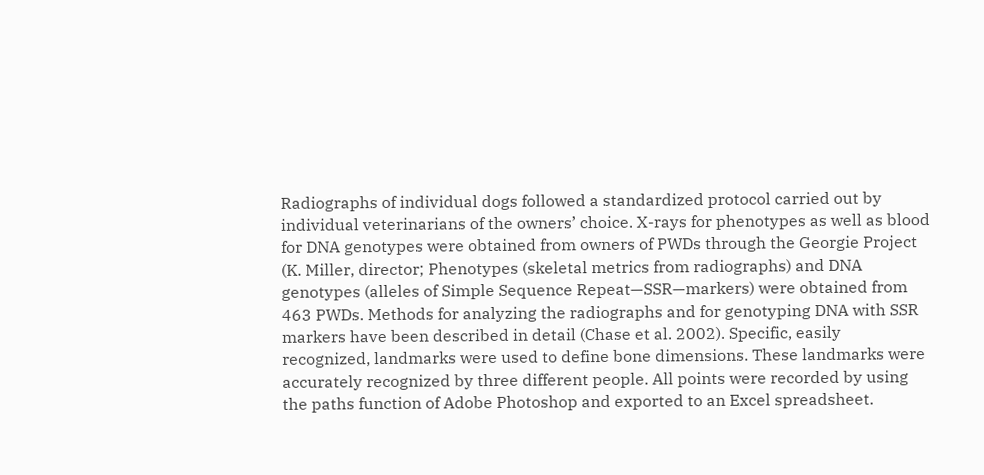Radiographs of individual dogs followed a standardized protocol carried out by individual veterinarians of the owners’ choice. X-rays for phenotypes as well as blood for DNA genotypes were obtained from owners of PWDs through the Georgie Project (K. Miller, director; Phenotypes (skeletal metrics from radiographs) and DNA genotypes (alleles of Simple Sequence Repeat—SSR—markers) were obtained from 463 PWDs. Methods for analyzing the radiographs and for genotyping DNA with SSR markers have been described in detail (Chase et al. 2002). Specific, easily recognized, landmarks were used to define bone dimensions. These landmarks were accurately recognized by three different people. All points were recorded by using the paths function of Adobe Photoshop and exported to an Excel spreadsheet.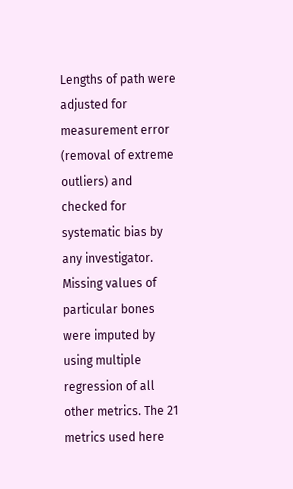Lengths of path were adjusted for measurement error (removal of extreme outliers) and checked for systematic bias by any investigator. Missing values of particular bones were imputed by using multiple regression of all other metrics. The 21 metrics used here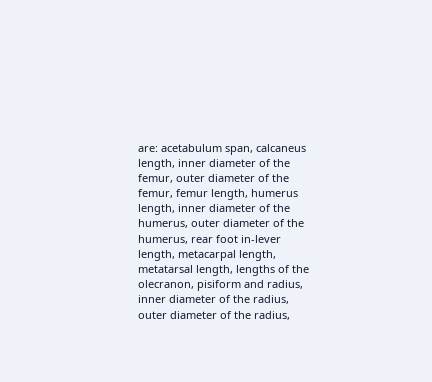are: acetabulum span, calcaneus length, inner diameter of the femur, outer diameter of the femur, femur length, humerus length, inner diameter of the humerus, outer diameter of the humerus, rear foot in-lever length, metacarpal length, metatarsal length, lengths of the olecranon, pisiform and radius, inner diameter of the radius, outer diameter of the radius,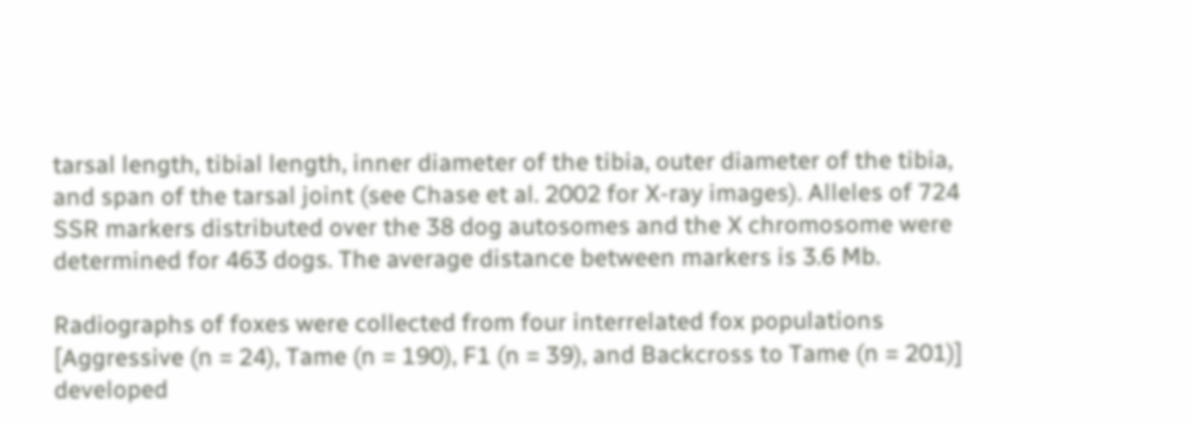tarsal length, tibial length, inner diameter of the tibia, outer diameter of the tibia, and span of the tarsal joint (see Chase et al. 2002 for X-ray images). Alleles of 724 SSR markers distributed over the 38 dog autosomes and the X chromosome were determined for 463 dogs. The average distance between markers is 3.6 Mb.

Radiographs of foxes were collected from four interrelated fox populations [Aggressive (n = 24), Tame (n = 190), F1 (n = 39), and Backcross to Tame (n = 201)] developed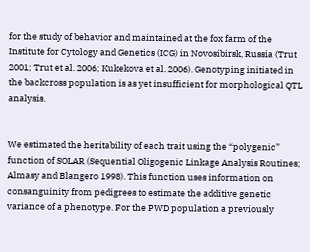for the study of behavior and maintained at the fox farm of the Institute for Cytology and Genetics (ICG) in Novosibirsk, Russia (Trut 2001; Trut et al. 2006; Kukekova et al. 2006). Genotyping initiated in the backcross population is as yet insufficient for morphological QTL analysis.


We estimated the heritability of each trait using the “polygenic” function of SOLAR (Sequential Oligogenic Linkage Analysis Routines; Almasy and Blangero 1998). This function uses information on consanguinity from pedigrees to estimate the additive genetic variance of a phenotype. For the PWD population a previously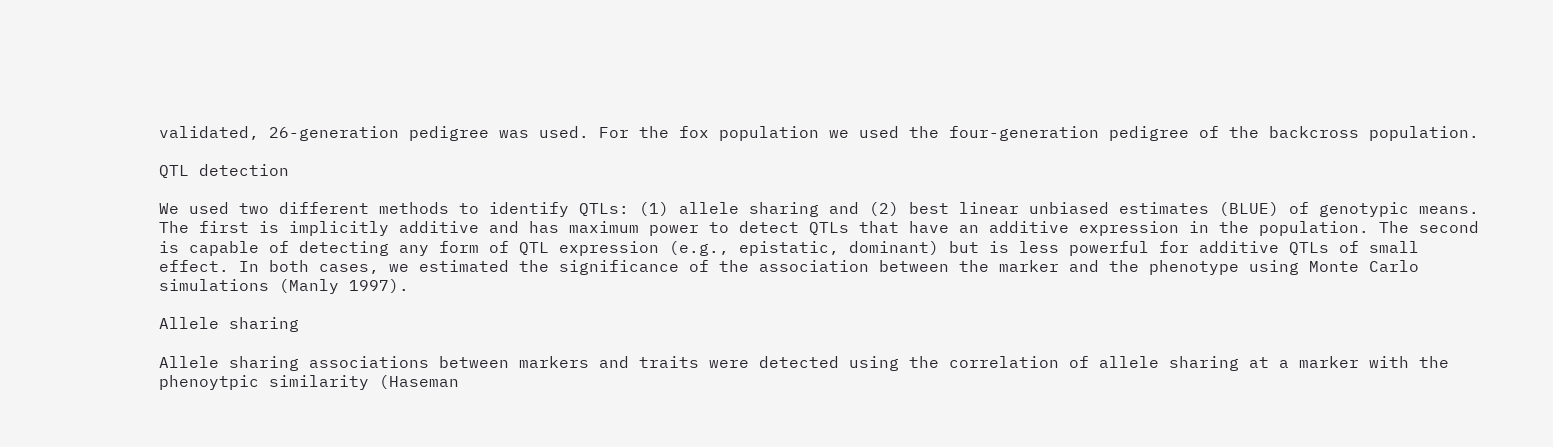validated, 26-generation pedigree was used. For the fox population we used the four-generation pedigree of the backcross population.

QTL detection

We used two different methods to identify QTLs: (1) allele sharing and (2) best linear unbiased estimates (BLUE) of genotypic means. The first is implicitly additive and has maximum power to detect QTLs that have an additive expression in the population. The second is capable of detecting any form of QTL expression (e.g., epistatic, dominant) but is less powerful for additive QTLs of small effect. In both cases, we estimated the significance of the association between the marker and the phenotype using Monte Carlo simulations (Manly 1997).

Allele sharing

Allele sharing associations between markers and traits were detected using the correlation of allele sharing at a marker with the phenoytpic similarity (Haseman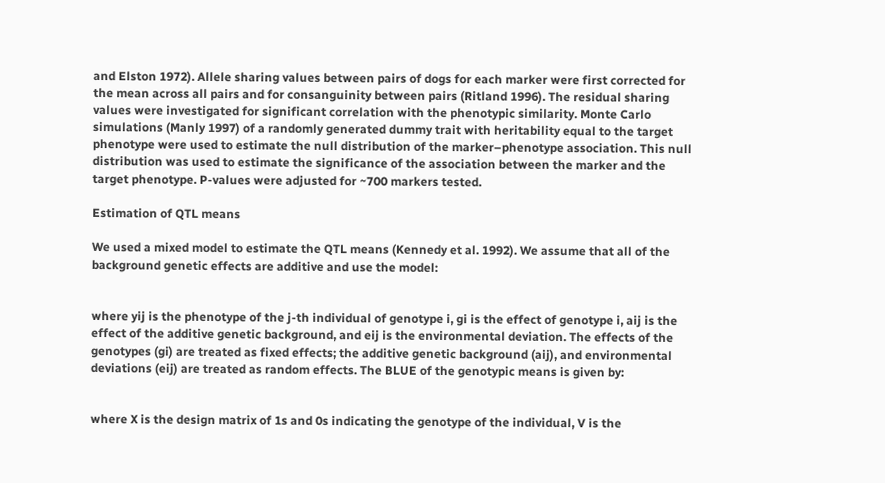and Elston 1972). Allele sharing values between pairs of dogs for each marker were first corrected for the mean across all pairs and for consanguinity between pairs (Ritland 1996). The residual sharing values were investigated for significant correlation with the phenotypic similarity. Monte Carlo simulations (Manly 1997) of a randomly generated dummy trait with heritability equal to the target phenotype were used to estimate the null distribution of the marker–phenotype association. This null distribution was used to estimate the significance of the association between the marker and the target phenotype. P-values were adjusted for ~700 markers tested.

Estimation of QTL means

We used a mixed model to estimate the QTL means (Kennedy et al. 1992). We assume that all of the background genetic effects are additive and use the model:


where yij is the phenotype of the j-th individual of genotype i, gi is the effect of genotype i, aij is the effect of the additive genetic background, and eij is the environmental deviation. The effects of the genotypes (gi) are treated as fixed effects; the additive genetic background (aij), and environmental deviations (eij) are treated as random effects. The BLUE of the genotypic means is given by:


where X is the design matrix of 1s and 0s indicating the genotype of the individual, V is the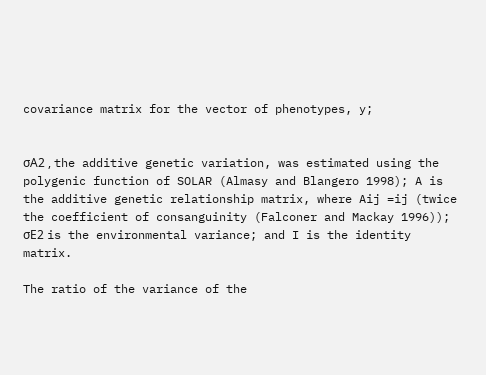covariance matrix for the vector of phenotypes, y;


σA2 , the additive genetic variation, was estimated using the polygenic function of SOLAR (Almasy and Blangero 1998); A is the additive genetic relationship matrix, where Aij =ij (twice the coefficient of consanguinity (Falconer and Mackay 1996)); σE2 is the environmental variance; and I is the identity matrix.

The ratio of the variance of the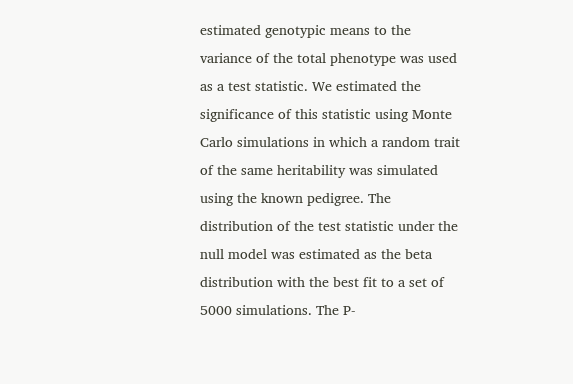estimated genotypic means to the variance of the total phenotype was used as a test statistic. We estimated the significance of this statistic using Monte Carlo simulations in which a random trait of the same heritability was simulated using the known pedigree. The distribution of the test statistic under the null model was estimated as the beta distribution with the best fit to a set of 5000 simulations. The P-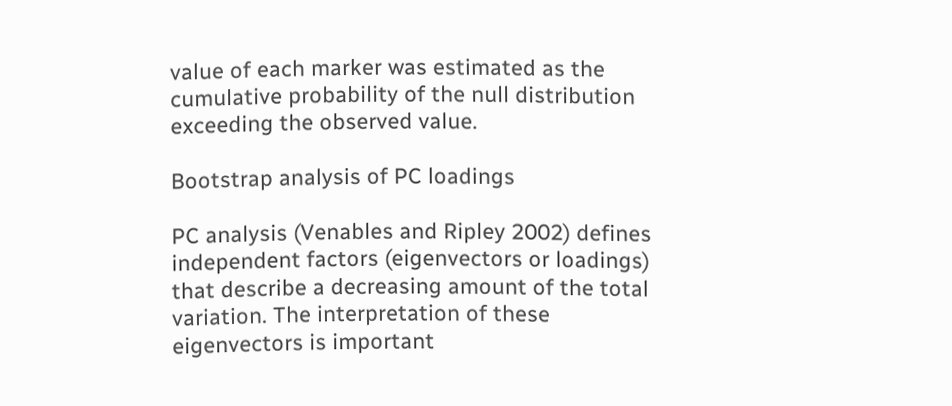value of each marker was estimated as the cumulative probability of the null distribution exceeding the observed value.

Bootstrap analysis of PC loadings

PC analysis (Venables and Ripley 2002) defines independent factors (eigenvectors or loadings) that describe a decreasing amount of the total variation. The interpretation of these eigenvectors is important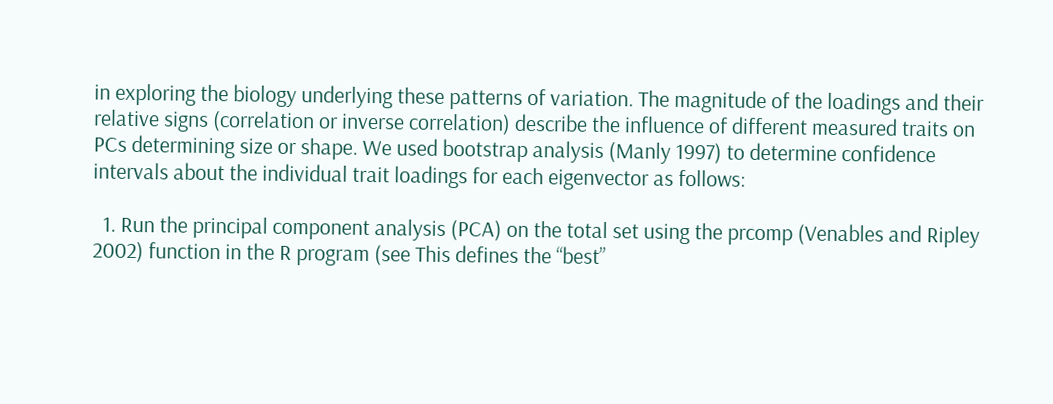in exploring the biology underlying these patterns of variation. The magnitude of the loadings and their relative signs (correlation or inverse correlation) describe the influence of different measured traits on PCs determining size or shape. We used bootstrap analysis (Manly 1997) to determine confidence intervals about the individual trait loadings for each eigenvector as follows:

  1. Run the principal component analysis (PCA) on the total set using the prcomp (Venables and Ripley 2002) function in the R program (see This defines the “best”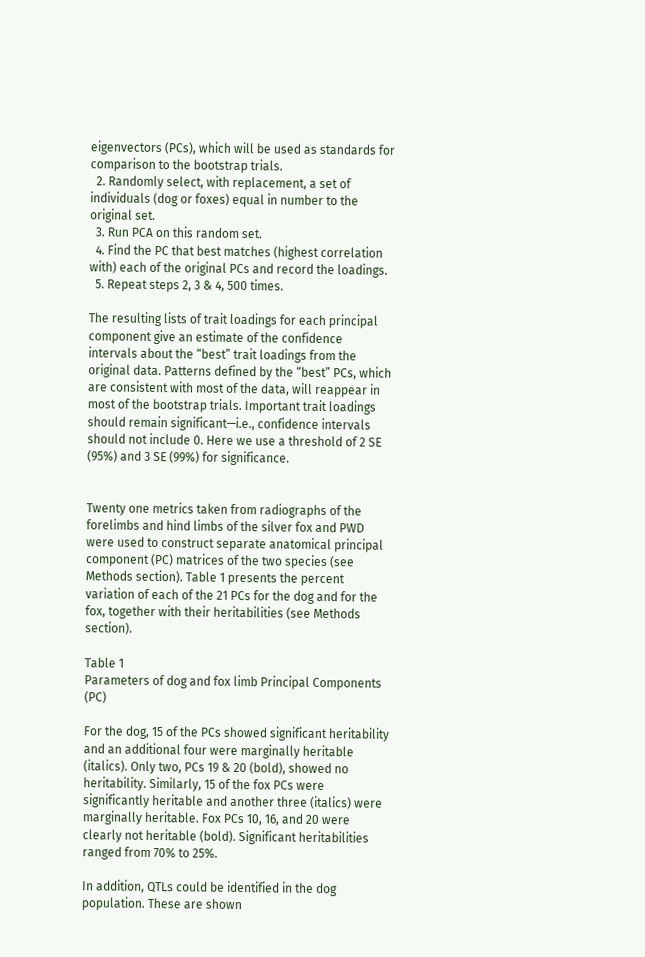eigenvectors (PCs), which will be used as standards for comparison to the bootstrap trials.
  2. Randomly select, with replacement, a set of individuals (dog or foxes) equal in number to the original set.
  3. Run PCA on this random set.
  4. Find the PC that best matches (highest correlation with) each of the original PCs and record the loadings.
  5. Repeat steps 2, 3 & 4, 500 times.

The resulting lists of trait loadings for each principal component give an estimate of the confidence intervals about the “best” trait loadings from the original data. Patterns defined by the “best” PCs, which are consistent with most of the data, will reappear in most of the bootstrap trials. Important trait loadings should remain significant—i.e., confidence intervals should not include 0. Here we use a threshold of 2 SE (95%) and 3 SE (99%) for significance.


Twenty one metrics taken from radiographs of the forelimbs and hind limbs of the silver fox and PWD were used to construct separate anatomical principal component (PC) matrices of the two species (see Methods section). Table 1 presents the percent variation of each of the 21 PCs for the dog and for the fox, together with their heritabilities (see Methods section).

Table 1
Parameters of dog and fox limb Principal Components (PC)

For the dog, 15 of the PCs showed significant heritability and an additional four were marginally heritable (italics). Only two, PCs 19 & 20 (bold), showed no heritability. Similarly, 15 of the fox PCs were significantly heritable and another three (italics) were marginally heritable. Fox PCs 10, 16, and 20 were clearly not heritable (bold). Significant heritabilities ranged from 70% to 25%.

In addition, QTLs could be identified in the dog population. These are shown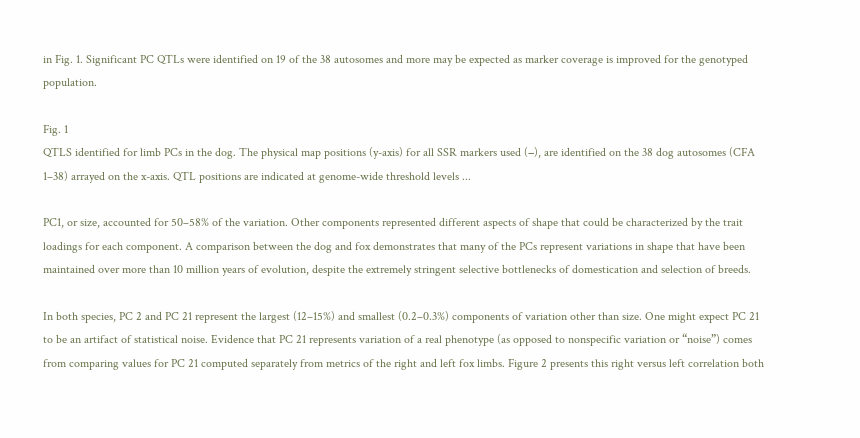in Fig. 1. Significant PC QTLs were identified on 19 of the 38 autosomes and more may be expected as marker coverage is improved for the genotyped population.

Fig. 1
QTLS identified for limb PCs in the dog. The physical map positions (y-axis) for all SSR markers used (−), are identified on the 38 dog autosomes (CFA 1–38) arrayed on the x-axis. QTL positions are indicated at genome-wide threshold levels ...

PC1, or size, accounted for 50–58% of the variation. Other components represented different aspects of shape that could be characterized by the trait loadings for each component. A comparison between the dog and fox demonstrates that many of the PCs represent variations in shape that have been maintained over more than 10 million years of evolution, despite the extremely stringent selective bottlenecks of domestication and selection of breeds.

In both species, PC 2 and PC 21 represent the largest (12–15%) and smallest (0.2–0.3%) components of variation other than size. One might expect PC 21 to be an artifact of statistical noise. Evidence that PC 21 represents variation of a real phenotype (as opposed to nonspecific variation or “noise”) comes from comparing values for PC 21 computed separately from metrics of the right and left fox limbs. Figure 2 presents this right versus left correlation both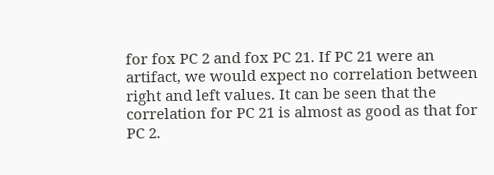for fox PC 2 and fox PC 21. If PC 21 were an artifact, we would expect no correlation between right and left values. It can be seen that the correlation for PC 21 is almost as good as that for PC 2.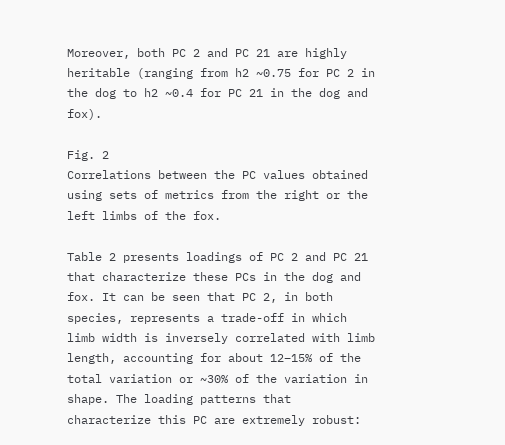Moreover, both PC 2 and PC 21 are highly heritable (ranging from h2 ~0.75 for PC 2 in the dog to h2 ~0.4 for PC 21 in the dog and fox).

Fig. 2
Correlations between the PC values obtained using sets of metrics from the right or the left limbs of the fox.

Table 2 presents loadings of PC 2 and PC 21 that characterize these PCs in the dog and fox. It can be seen that PC 2, in both species, represents a trade-off in which limb width is inversely correlated with limb length, accounting for about 12–15% of the total variation or ~30% of the variation in shape. The loading patterns that characterize this PC are extremely robust: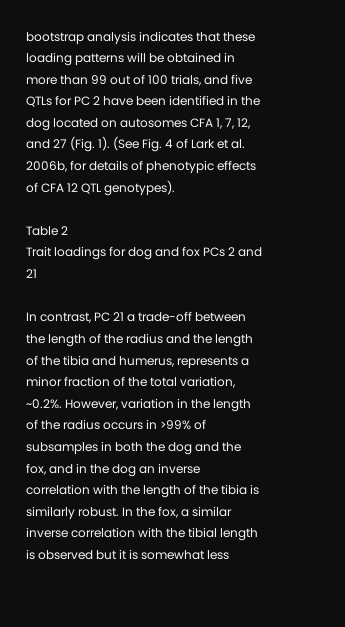bootstrap analysis indicates that these loading patterns will be obtained in more than 99 out of 100 trials, and five QTLs for PC 2 have been identified in the dog located on autosomes CFA 1, 7, 12, and 27 (Fig. 1). (See Fig. 4 of Lark et al. 2006b, for details of phenotypic effects of CFA 12 QTL genotypes).

Table 2
Trait loadings for dog and fox PCs 2 and 21

In contrast, PC 21 a trade-off between the length of the radius and the length of the tibia and humerus, represents a minor fraction of the total variation, ~0.2%. However, variation in the length of the radius occurs in >99% of subsamples in both the dog and the fox, and in the dog an inverse correlation with the length of the tibia is similarly robust. In the fox, a similar inverse correlation with the tibial length is observed but it is somewhat less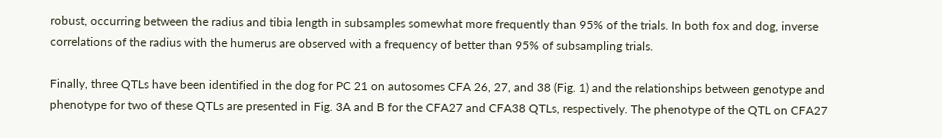robust, occurring between the radius and tibia length in subsamples somewhat more frequently than 95% of the trials. In both fox and dog, inverse correlations of the radius with the humerus are observed with a frequency of better than 95% of subsampling trials.

Finally, three QTLs have been identified in the dog for PC 21 on autosomes CFA 26, 27, and 38 (Fig. 1) and the relationships between genotype and phenotype for two of these QTLs are presented in Fig. 3A and B for the CFA27 and CFA38 QTLs, respectively. The phenotype of the QTL on CFA27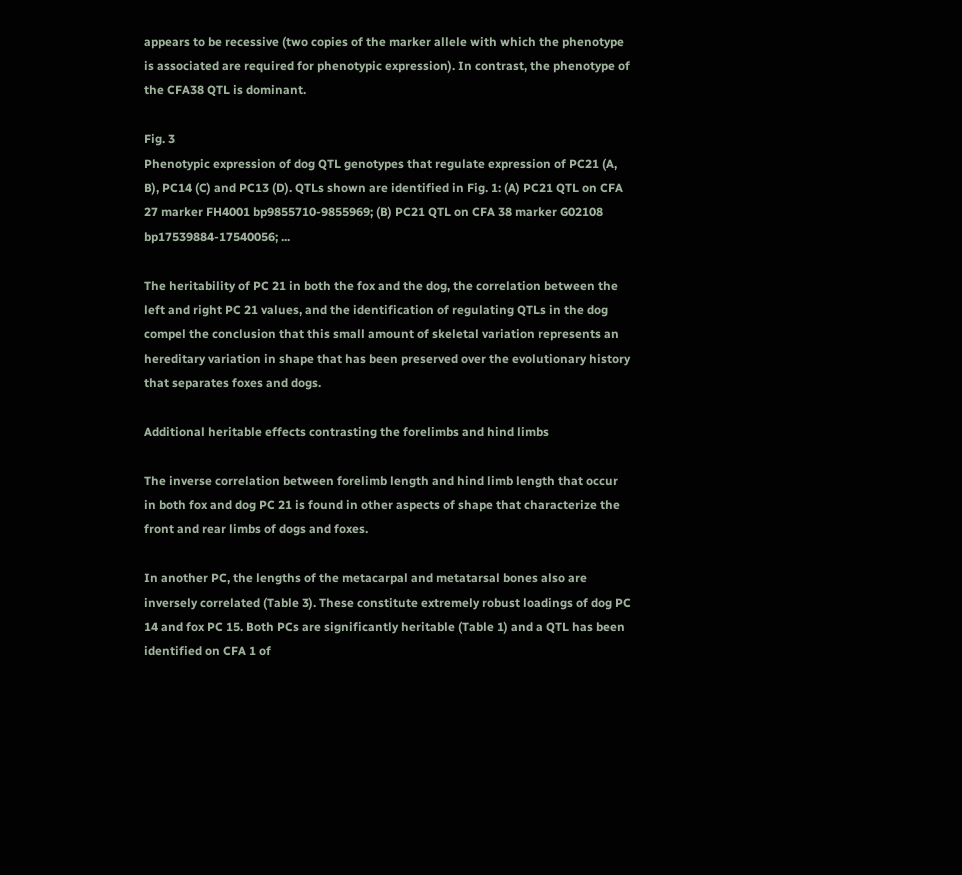appears to be recessive (two copies of the marker allele with which the phenotype is associated are required for phenotypic expression). In contrast, the phenotype of the CFA38 QTL is dominant.

Fig. 3
Phenotypic expression of dog QTL genotypes that regulate expression of PC21 (A, B), PC14 (C) and PC13 (D). QTLs shown are identified in Fig. 1: (A) PC21 QTL on CFA 27 marker FH4001 bp9855710-9855969; (B) PC21 QTL on CFA 38 marker G02108 bp17539884-17540056; ...

The heritability of PC 21 in both the fox and the dog, the correlation between the left and right PC 21 values, and the identification of regulating QTLs in the dog compel the conclusion that this small amount of skeletal variation represents an hereditary variation in shape that has been preserved over the evolutionary history that separates foxes and dogs.

Additional heritable effects contrasting the forelimbs and hind limbs

The inverse correlation between forelimb length and hind limb length that occur in both fox and dog PC 21 is found in other aspects of shape that characterize the front and rear limbs of dogs and foxes.

In another PC, the lengths of the metacarpal and metatarsal bones also are inversely correlated (Table 3). These constitute extremely robust loadings of dog PC 14 and fox PC 15. Both PCs are significantly heritable (Table 1) and a QTL has been identified on CFA 1 of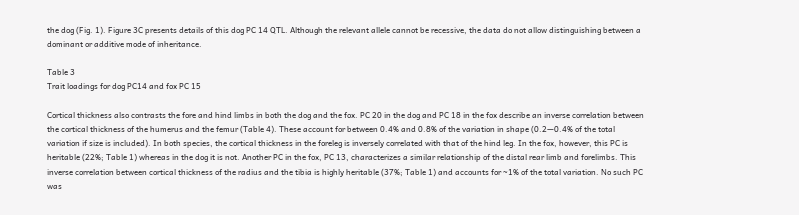the dog (Fig. 1). Figure 3C presents details of this dog PC 14 QTL. Although the relevant allele cannot be recessive, the data do not allow distinguishing between a dominant or additive mode of inheritance.

Table 3
Trait loadings for dog PC14 and fox PC 15

Cortical thickness also contrasts the fore and hind limbs in both the dog and the fox. PC 20 in the dog and PC 18 in the fox describe an inverse correlation between the cortical thickness of the humerus and the femur (Table 4). These account for between 0.4% and 0.8% of the variation in shape (0.2—0.4% of the total variation if size is included). In both species, the cortical thickness in the foreleg is inversely correlated with that of the hind leg. In the fox, however, this PC is heritable (22%; Table 1) whereas in the dog it is not. Another PC in the fox, PC 13, characterizes a similar relationship of the distal rear limb and forelimbs. This inverse correlation between cortical thickness of the radius and the tibia is highly heritable (37%; Table 1) and accounts for ~1% of the total variation. No such PC was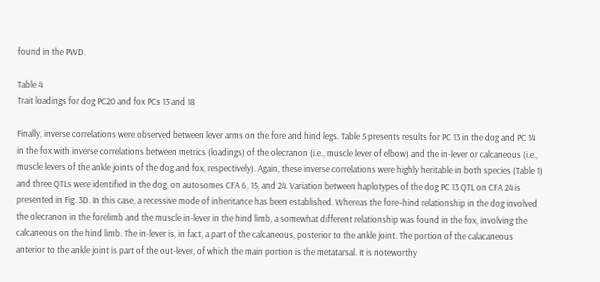found in the PWD.

Table 4
Trait loadings for dog PC20 and fox PCs 13 and 18

Finally, inverse correlations were observed between lever arms on the fore and hind legs. Table 5 presents results for PC 13 in the dog and PC 14 in the fox with inverse correlations between metrics (loadings) of the olecranon (i.e., muscle lever of elbow) and the in-lever or calcaneous (i.e., muscle levers of the ankle joints of the dog and fox, respectively). Again, these inverse correlations were highly heritable in both species (Table 1) and three QTLs were identified in the dog, on autosomes CFA 6, 15, and 24. Variation between haplotypes of the dog PC 13 QTL on CFA 24 is presented in Fig. 3D. In this case, a recessive mode of inheritance has been established. Whereas the fore–hind relationship in the dog involved the olecranon in the forelimb and the muscle in-lever in the hind limb, a somewhat different relationship was found in the fox, involving the calcaneous on the hind limb. The in-lever is, in fact, a part of the calcaneous, posterior to the ankle joint. The portion of the calacaneous anterior to the ankle joint is part of the out-lever, of which the main portion is the metatarsal. It is noteworthy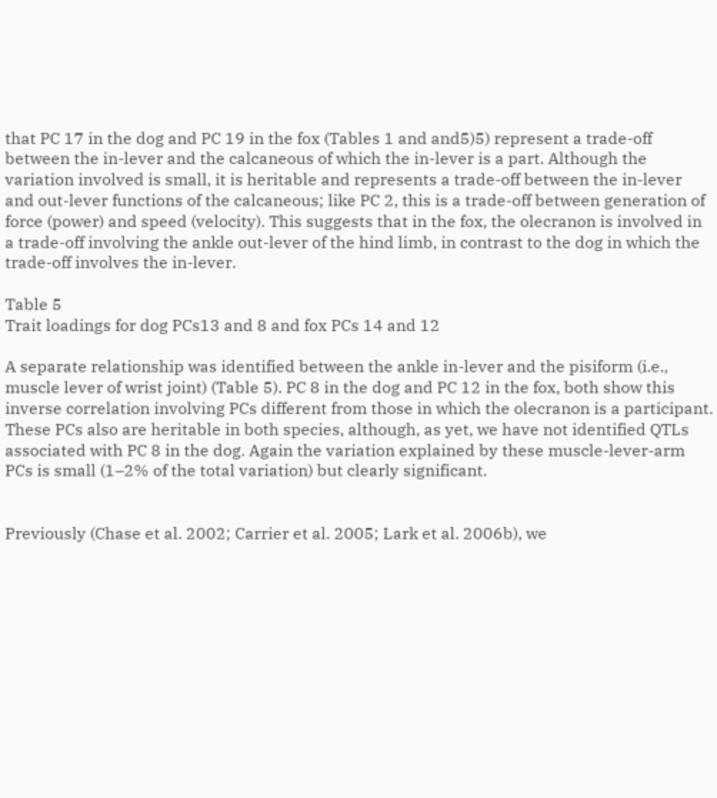that PC 17 in the dog and PC 19 in the fox (Tables 1 and and5)5) represent a trade-off between the in-lever and the calcaneous of which the in-lever is a part. Although the variation involved is small, it is heritable and represents a trade-off between the in-lever and out-lever functions of the calcaneous; like PC 2, this is a trade-off between generation of force (power) and speed (velocity). This suggests that in the fox, the olecranon is involved in a trade-off involving the ankle out-lever of the hind limb, in contrast to the dog in which the trade-off involves the in-lever.

Table 5
Trait loadings for dog PCs13 and 8 and fox PCs 14 and 12

A separate relationship was identified between the ankle in-lever and the pisiform (i.e., muscle lever of wrist joint) (Table 5). PC 8 in the dog and PC 12 in the fox, both show this inverse correlation involving PCs different from those in which the olecranon is a participant. These PCs also are heritable in both species, although, as yet, we have not identified QTLs associated with PC 8 in the dog. Again the variation explained by these muscle-lever-arm PCs is small (1–2% of the total variation) but clearly significant.


Previously (Chase et al. 2002; Carrier et al. 2005; Lark et al. 2006b), we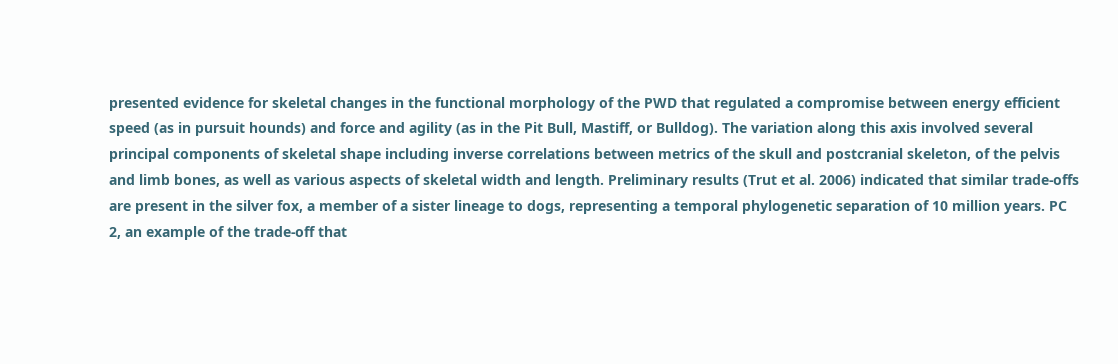presented evidence for skeletal changes in the functional morphology of the PWD that regulated a compromise between energy efficient speed (as in pursuit hounds) and force and agility (as in the Pit Bull, Mastiff, or Bulldog). The variation along this axis involved several principal components of skeletal shape including inverse correlations between metrics of the skull and postcranial skeleton, of the pelvis and limb bones, as well as various aspects of skeletal width and length. Preliminary results (Trut et al. 2006) indicated that similar trade-offs are present in the silver fox, a member of a sister lineage to dogs, representing a temporal phylogenetic separation of 10 million years. PC 2, an example of the trade-off that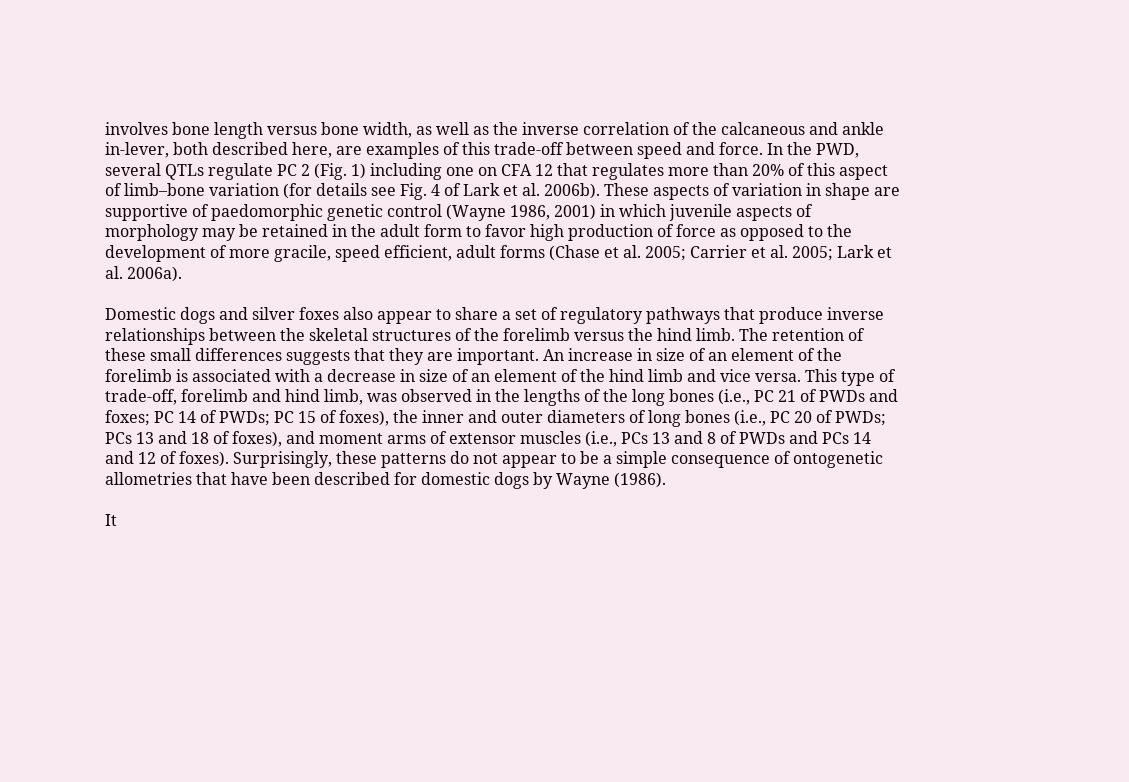involves bone length versus bone width, as well as the inverse correlation of the calcaneous and ankle in-lever, both described here, are examples of this trade-off between speed and force. In the PWD, several QTLs regulate PC 2 (Fig. 1) including one on CFA 12 that regulates more than 20% of this aspect of limb–bone variation (for details see Fig. 4 of Lark et al. 2006b). These aspects of variation in shape are supportive of paedomorphic genetic control (Wayne 1986, 2001) in which juvenile aspects of morphology may be retained in the adult form to favor high production of force as opposed to the development of more gracile, speed efficient, adult forms (Chase et al. 2005; Carrier et al. 2005; Lark et al. 2006a).

Domestic dogs and silver foxes also appear to share a set of regulatory pathways that produce inverse relationships between the skeletal structures of the forelimb versus the hind limb. The retention of these small differences suggests that they are important. An increase in size of an element of the forelimb is associated with a decrease in size of an element of the hind limb and vice versa. This type of trade-off, forelimb and hind limb, was observed in the lengths of the long bones (i.e., PC 21 of PWDs and foxes; PC 14 of PWDs; PC 15 of foxes), the inner and outer diameters of long bones (i.e., PC 20 of PWDs; PCs 13 and 18 of foxes), and moment arms of extensor muscles (i.e., PCs 13 and 8 of PWDs and PCs 14 and 12 of foxes). Surprisingly, these patterns do not appear to be a simple consequence of ontogenetic allometries that have been described for domestic dogs by Wayne (1986).

It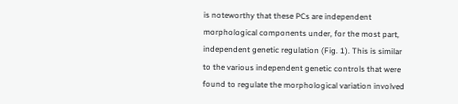is noteworthy that these PCs are independent morphological components under, for the most part, independent genetic regulation (Fig. 1). This is similar to the various independent genetic controls that were found to regulate the morphological variation involved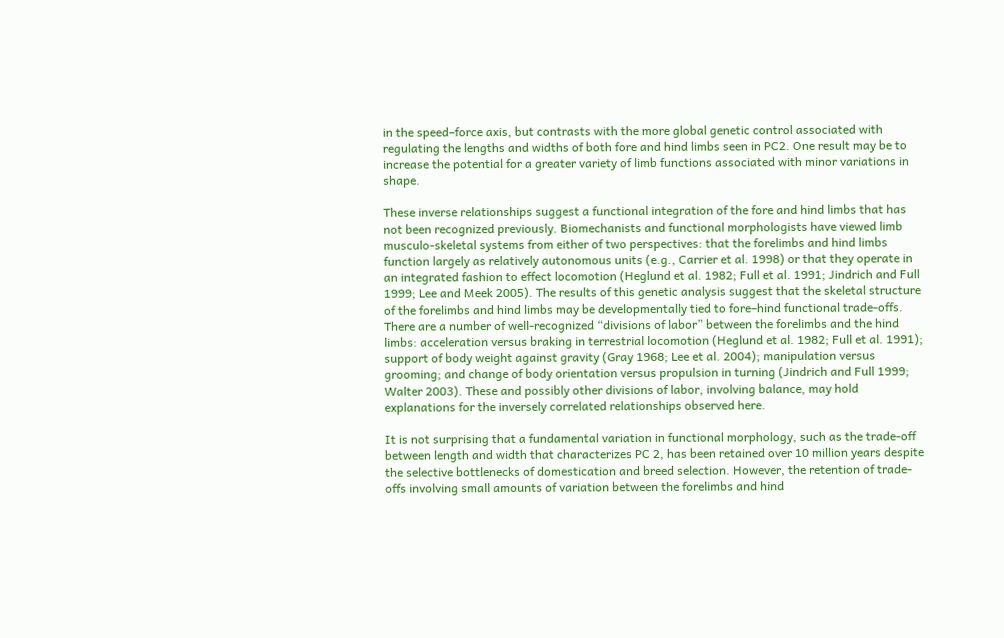in the speed–force axis, but contrasts with the more global genetic control associated with regulating the lengths and widths of both fore and hind limbs seen in PC2. One result may be to increase the potential for a greater variety of limb functions associated with minor variations in shape.

These inverse relationships suggest a functional integration of the fore and hind limbs that has not been recognized previously. Biomechanists and functional morphologists have viewed limb musculo-skeletal systems from either of two perspectives: that the forelimbs and hind limbs function largely as relatively autonomous units (e.g., Carrier et al. 1998) or that they operate in an integrated fashion to effect locomotion (Heglund et al. 1982; Full et al. 1991; Jindrich and Full 1999; Lee and Meek 2005). The results of this genetic analysis suggest that the skeletal structure of the forelimbs and hind limbs may be developmentally tied to fore–hind functional trade-offs. There are a number of well-recognized “divisions of labor” between the forelimbs and the hind limbs: acceleration versus braking in terrestrial locomotion (Heglund et al. 1982; Full et al. 1991); support of body weight against gravity (Gray 1968; Lee et al. 2004); manipulation versus grooming; and change of body orientation versus propulsion in turning (Jindrich and Full 1999; Walter 2003). These and possibly other divisions of labor, involving balance, may hold explanations for the inversely correlated relationships observed here.

It is not surprising that a fundamental variation in functional morphology, such as the trade-off between length and width that characterizes PC 2, has been retained over 10 million years despite the selective bottlenecks of domestication and breed selection. However, the retention of trade-offs involving small amounts of variation between the forelimbs and hind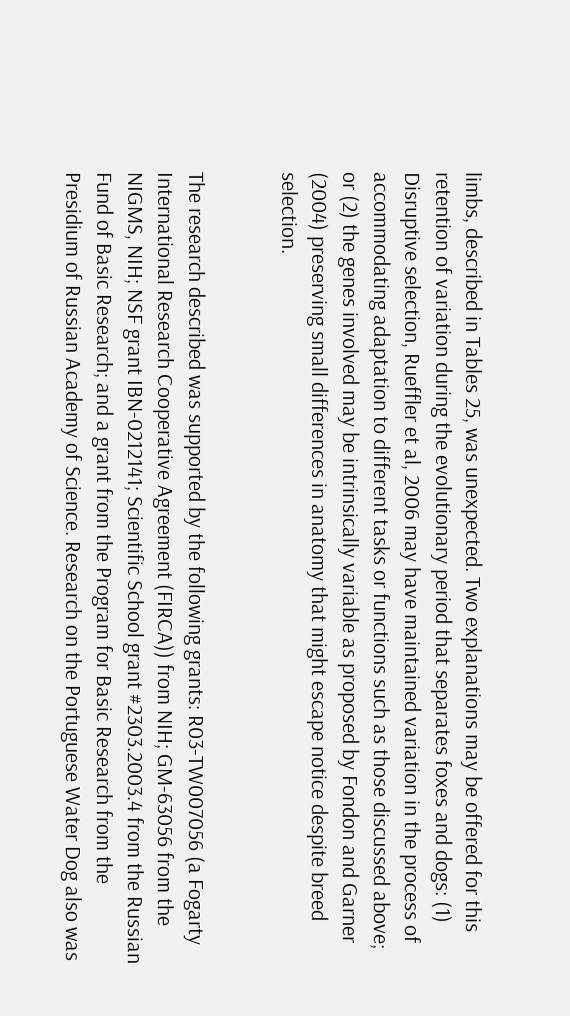limbs, described in Tables 25, was unexpected. Two explanations may be offered for this retention of variation during the evolutionary period that separates foxes and dogs: (1) Disruptive selection, Rueffler et al, 2006 may have maintained variation in the process of accommodating adaptation to different tasks or functions such as those discussed above; or (2) the genes involved may be intrinsically variable as proposed by Fondon and Garner (2004) preserving small differences in anatomy that might escape notice despite breed selection.


The research described was supported by the following grants: R03-TW007056 (a Fogarty International Research Cooperative Agreement (FIRCA)) from NIH; GM-63056 from the NIGMS, NIH; NSF grant IBN-0212141; Scientific School grant #2303.2003.4 from the Russian Fund of Basic Research; and a grant from the Program for Basic Research from the Presidium of Russian Academy of Science. Research on the Portuguese Water Dog also was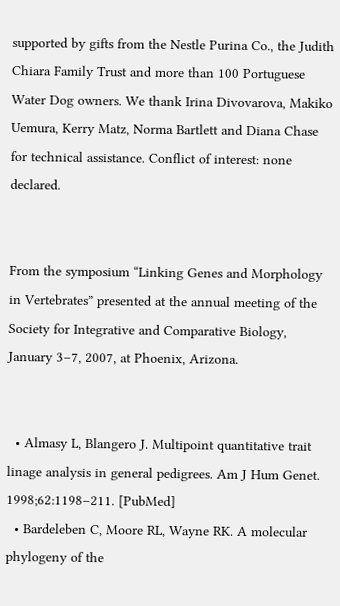supported by gifts from the Nestle Purina Co., the Judith Chiara Family Trust and more than 100 Portuguese Water Dog owners. We thank Irina Divovarova, Makiko Uemura, Kerry Matz, Norma Bartlett and Diana Chase for technical assistance. Conflict of interest: none declared.


From the symposium “Linking Genes and Morphology in Vertebrates” presented at the annual meeting of the Society for Integrative and Comparative Biology, January 3–7, 2007, at Phoenix, Arizona.


  • Almasy L, Blangero J. Multipoint quantitative trait linage analysis in general pedigrees. Am J Hum Genet. 1998;62:1198–211. [PubMed]
  • Bardeleben C, Moore RL, Wayne RK. A molecular phylogeny of the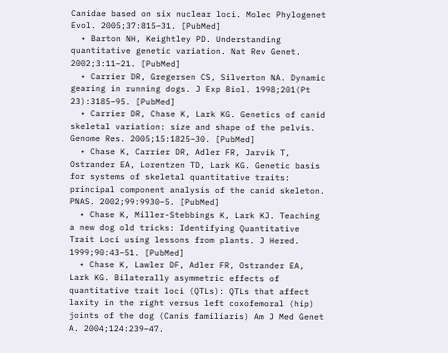Canidae based on six nuclear loci. Molec Phylogenet Evol. 2005;37:815–31. [PubMed]
  • Barton NH, Keightley PD. Understanding quantitative genetic variation. Nat Rev Genet. 2002;3:11–21. [PubMed]
  • Carrier DR, Gregersen CS, Silverton NA. Dynamic gearing in running dogs. J Exp Biol. 1998;201(Pt 23):3185–95. [PubMed]
  • Carrier DR, Chase K, Lark KG. Genetics of canid skeletal variation: size and shape of the pelvis. Genome Res. 2005;15:1825–30. [PubMed]
  • Chase K, Carrier DR, Adler FR, Jarvik T, Ostrander EA, Lorentzen TD, Lark KG. Genetic basis for systems of skeletal quantitative traits: principal component analysis of the canid skeleton. PNAS. 2002;99:9930–5. [PubMed]
  • Chase K, Miller-Stebbings K, Lark KJ. Teaching a new dog old tricks: Identifying Quantitative Trait Loci using lessons from plants. J Hered. 1999;90:43–51. [PubMed]
  • Chase K, Lawler DF, Adler FR, Ostrander EA, Lark KG. Bilaterally asymmetric effects of quantitative trait loci (QTLs): QTLs that affect laxity in the right versus left coxofemoral (hip) joints of the dog (Canis familiaris) Am J Med Genet A. 2004;124:239–47.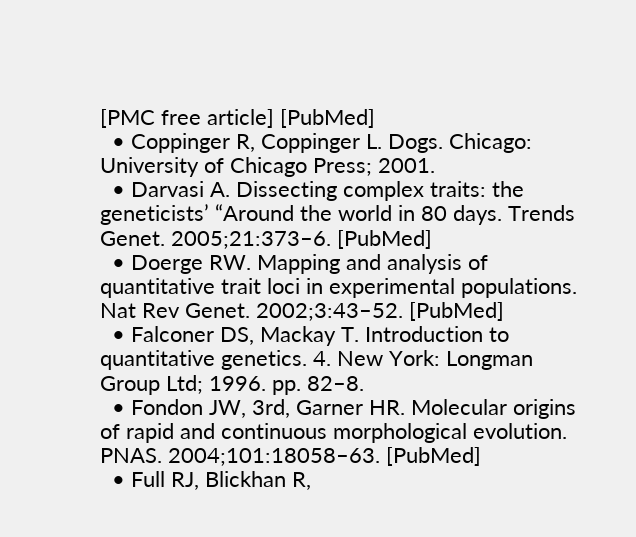[PMC free article] [PubMed]
  • Coppinger R, Coppinger L. Dogs. Chicago: University of Chicago Press; 2001.
  • Darvasi A. Dissecting complex traits: the geneticists’ “Around the world in 80 days. Trends Genet. 2005;21:373–6. [PubMed]
  • Doerge RW. Mapping and analysis of quantitative trait loci in experimental populations. Nat Rev Genet. 2002;3:43–52. [PubMed]
  • Falconer DS, Mackay T. Introduction to quantitative genetics. 4. New York: Longman Group Ltd; 1996. pp. 82–8.
  • Fondon JW, 3rd, Garner HR. Molecular origins of rapid and continuous morphological evolution. PNAS. 2004;101:18058–63. [PubMed]
  • Full RJ, Blickhan R,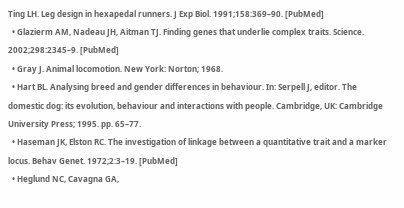Ting LH. Leg design in hexapedal runners. J Exp Biol. 1991;158:369–90. [PubMed]
  • Glazierm AM, Nadeau JH, Aitman TJ. Finding genes that underlie complex traits. Science. 2002;298:2345–9. [PubMed]
  • Gray J. Animal locomotion. New York: Norton; 1968.
  • Hart BL. Analysing breed and gender differences in behaviour. In: Serpell J, editor. The domestic dog: its evolution, behaviour and interactions with people. Cambridge, UK: Cambridge University Press; 1995. pp. 65–77.
  • Haseman JK, Elston RC. The investigation of linkage between a quantitative trait and a marker locus. Behav Genet. 1972;2:3–19. [PubMed]
  • Heglund NC, Cavagna GA,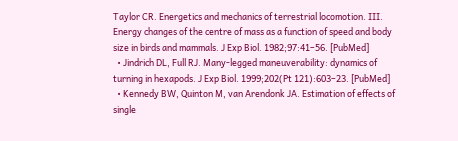Taylor CR. Energetics and mechanics of terrestrial locomotion. III. Energy changes of the centre of mass as a function of speed and body size in birds and mammals. J Exp Biol. 1982;97:41–56. [PubMed]
  • Jindrich DL, Full RJ. Many-legged maneuverability: dynamics of turning in hexapods. J Exp Biol. 1999;202(Pt 121):603–23. [PubMed]
  • Kennedy BW, Quinton M, van Arendonk JA. Estimation of effects of single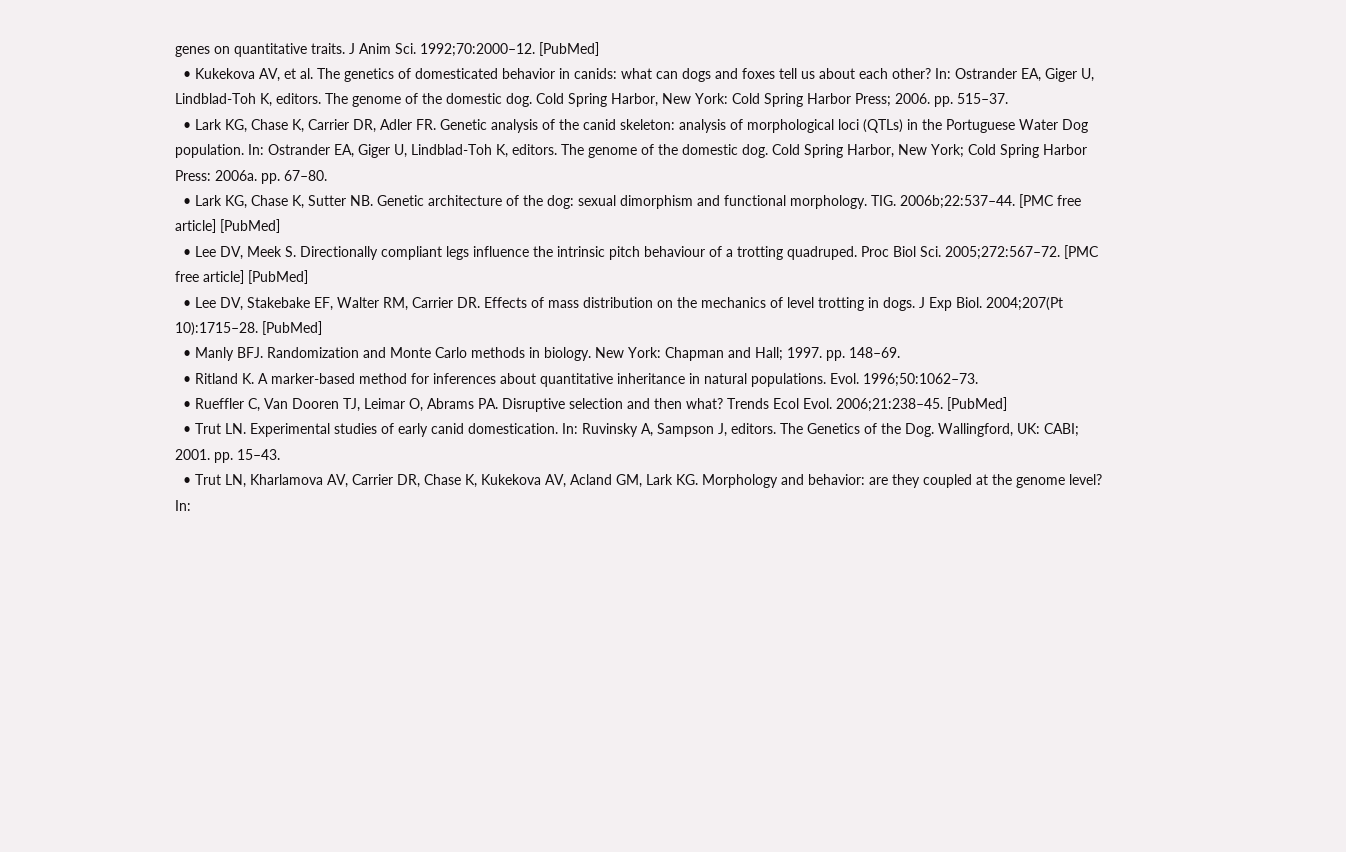genes on quantitative traits. J Anim Sci. 1992;70:2000–12. [PubMed]
  • Kukekova AV, et al. The genetics of domesticated behavior in canids: what can dogs and foxes tell us about each other? In: Ostrander EA, Giger U, Lindblad-Toh K, editors. The genome of the domestic dog. Cold Spring Harbor, New York: Cold Spring Harbor Press; 2006. pp. 515–37.
  • Lark KG, Chase K, Carrier DR, Adler FR. Genetic analysis of the canid skeleton: analysis of morphological loci (QTLs) in the Portuguese Water Dog population. In: Ostrander EA, Giger U, Lindblad-Toh K, editors. The genome of the domestic dog. Cold Spring Harbor, New York; Cold Spring Harbor Press: 2006a. pp. 67–80.
  • Lark KG, Chase K, Sutter NB. Genetic architecture of the dog: sexual dimorphism and functional morphology. TIG. 2006b;22:537–44. [PMC free article] [PubMed]
  • Lee DV, Meek S. Directionally compliant legs influence the intrinsic pitch behaviour of a trotting quadruped. Proc Biol Sci. 2005;272:567–72. [PMC free article] [PubMed]
  • Lee DV, Stakebake EF, Walter RM, Carrier DR. Effects of mass distribution on the mechanics of level trotting in dogs. J Exp Biol. 2004;207(Pt 10):1715–28. [PubMed]
  • Manly BFJ. Randomization and Monte Carlo methods in biology. New York: Chapman and Hall; 1997. pp. 148–69.
  • Ritland K. A marker-based method for inferences about quantitative inheritance in natural populations. Evol. 1996;50:1062–73.
  • Rueffler C, Van Dooren TJ, Leimar O, Abrams PA. Disruptive selection and then what? Trends Ecol Evol. 2006;21:238–45. [PubMed]
  • Trut LN. Experimental studies of early canid domestication. In: Ruvinsky A, Sampson J, editors. The Genetics of the Dog. Wallingford, UK: CABI; 2001. pp. 15–43.
  • Trut LN, Kharlamova AV, Carrier DR, Chase K, Kukekova AV, Acland GM, Lark KG. Morphology and behavior: are they coupled at the genome level? In: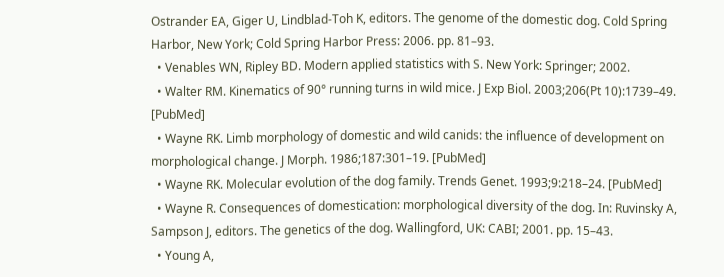Ostrander EA, Giger U, Lindblad-Toh K, editors. The genome of the domestic dog. Cold Spring Harbor, New York; Cold Spring Harbor Press: 2006. pp. 81–93.
  • Venables WN, Ripley BD. Modern applied statistics with S. New York: Springer; 2002.
  • Walter RM. Kinematics of 90° running turns in wild mice. J Exp Biol. 2003;206(Pt 10):1739–49. [PubMed]
  • Wayne RK. Limb morphology of domestic and wild canids: the influence of development on morphological change. J Morph. 1986;187:301–19. [PubMed]
  • Wayne RK. Molecular evolution of the dog family. Trends Genet. 1993;9:218–24. [PubMed]
  • Wayne R. Consequences of domestication: morphological diversity of the dog. In: Ruvinsky A, Sampson J, editors. The genetics of the dog. Wallingford, UK: CABI; 2001. pp. 15–43.
  • Young A,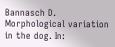Bannasch D. Morphological variation in the dog. In: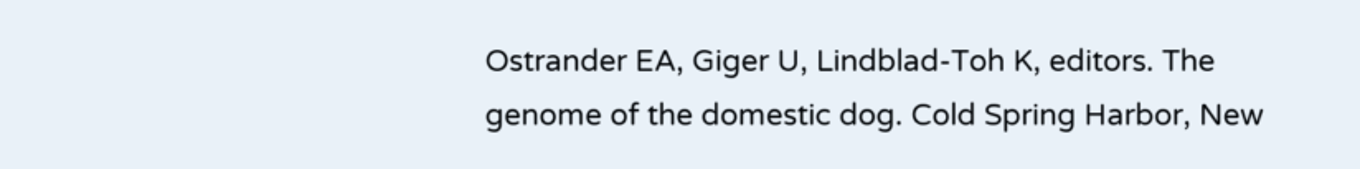Ostrander EA, Giger U, Lindblad-Toh K, editors. The genome of the domestic dog. Cold Spring Harbor, New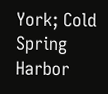York; Cold Spring Harbor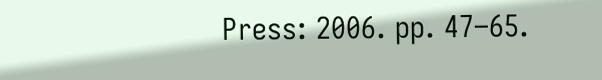Press: 2006. pp. 47–65.